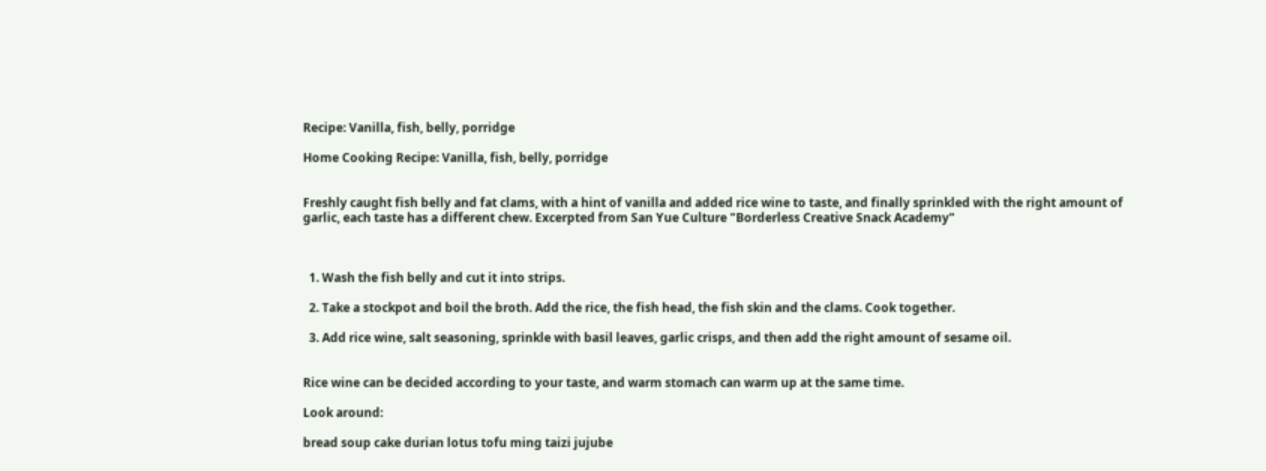Recipe: Vanilla, fish, belly, porridge

Home Cooking Recipe: Vanilla, fish, belly, porridge


Freshly caught fish belly and fat clams, with a hint of vanilla and added rice wine to taste, and finally sprinkled with the right amount of garlic, each taste has a different chew. Excerpted from San Yue Culture "Borderless Creative Snack Academy"



  1. Wash the fish belly and cut it into strips.

  2. Take a stockpot and boil the broth. Add the rice, the fish head, the fish skin and the clams. Cook together.

  3. Add rice wine, salt seasoning, sprinkle with basil leaves, garlic crisps, and then add the right amount of sesame oil.


Rice wine can be decided according to your taste, and warm stomach can warm up at the same time.

Look around:

bread soup cake durian lotus tofu ming taizi jujube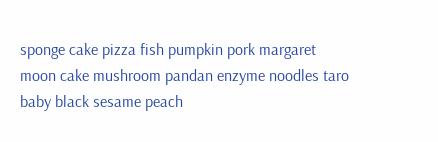sponge cake pizza fish pumpkin pork margaret moon cake mushroom pandan enzyme noodles taro baby black sesame peach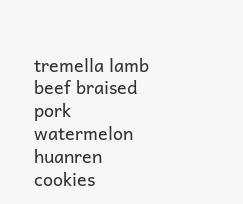tremella lamb beef braised pork watermelon huanren cookies